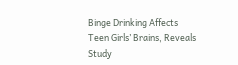Binge Drinking Affects Teen Girls’ Brains, Reveals Study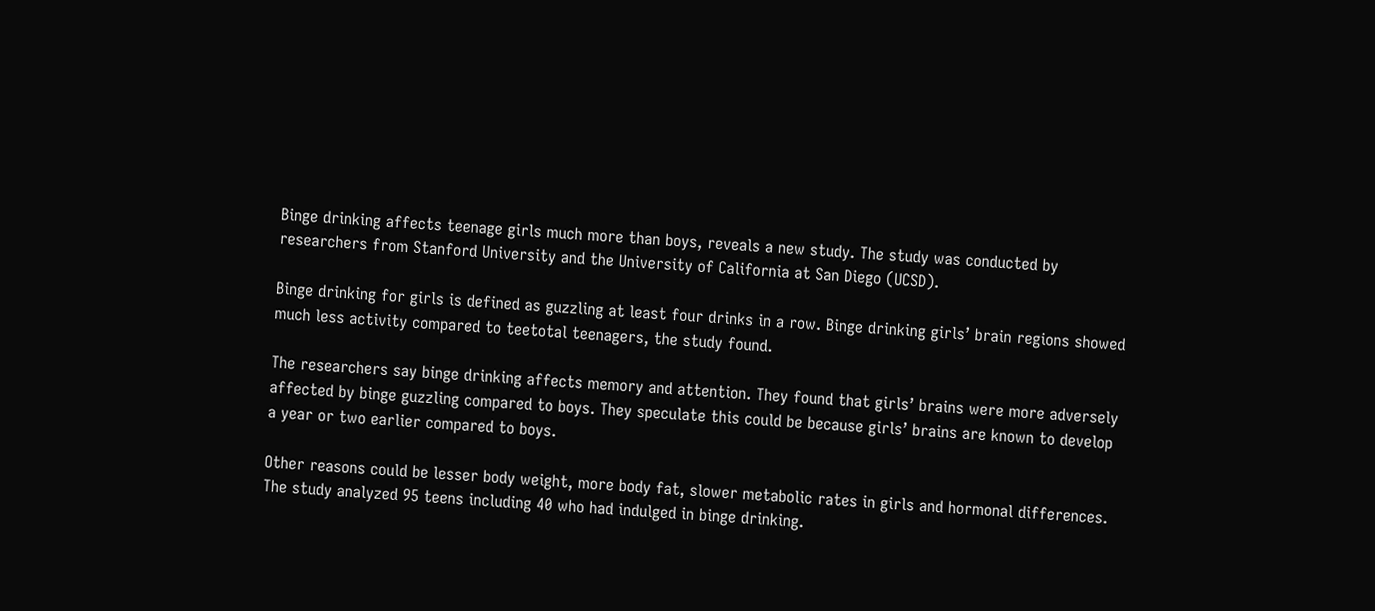Binge drinking affects teenage girls much more than boys, reveals a new study. The study was conducted by researchers from Stanford University and the University of California at San Diego (UCSD).

Binge drinking for girls is defined as guzzling at least four drinks in a row. Binge drinking girls’ brain regions showed much less activity compared to teetotal teenagers, the study found.

The researchers say binge drinking affects memory and attention. They found that girls’ brains were more adversely affected by binge guzzling compared to boys. They speculate this could be because girls’ brains are known to develop a year or two earlier compared to boys.

Other reasons could be lesser body weight, more body fat, slower metabolic rates in girls and hormonal differences. The study analyzed 95 teens including 40 who had indulged in binge drinking.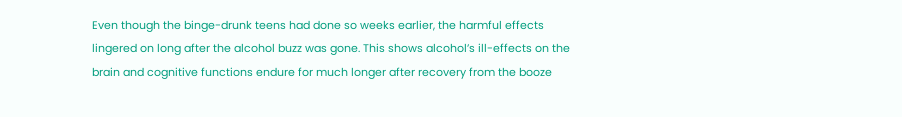Even though the binge-drunk teens had done so weeks earlier, the harmful effects lingered on long after the alcohol buzz was gone. This shows alcohol’s ill-effects on the brain and cognitive functions endure for much longer after recovery from the booze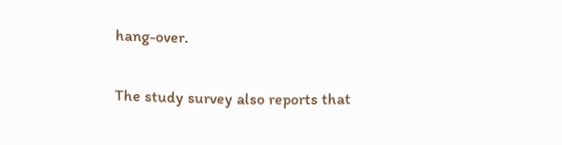hang-over.

The study survey also reports that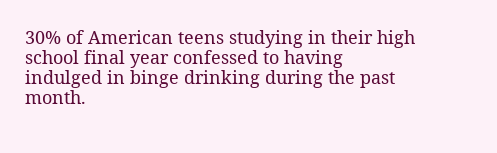30% of American teens studying in their high school final year confessed to having indulged in binge drinking during the past month.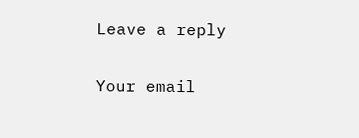Leave a reply

Your email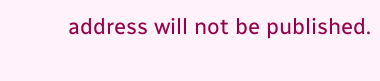address will not be published.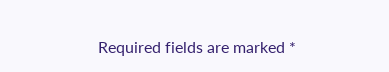Required fields are marked *